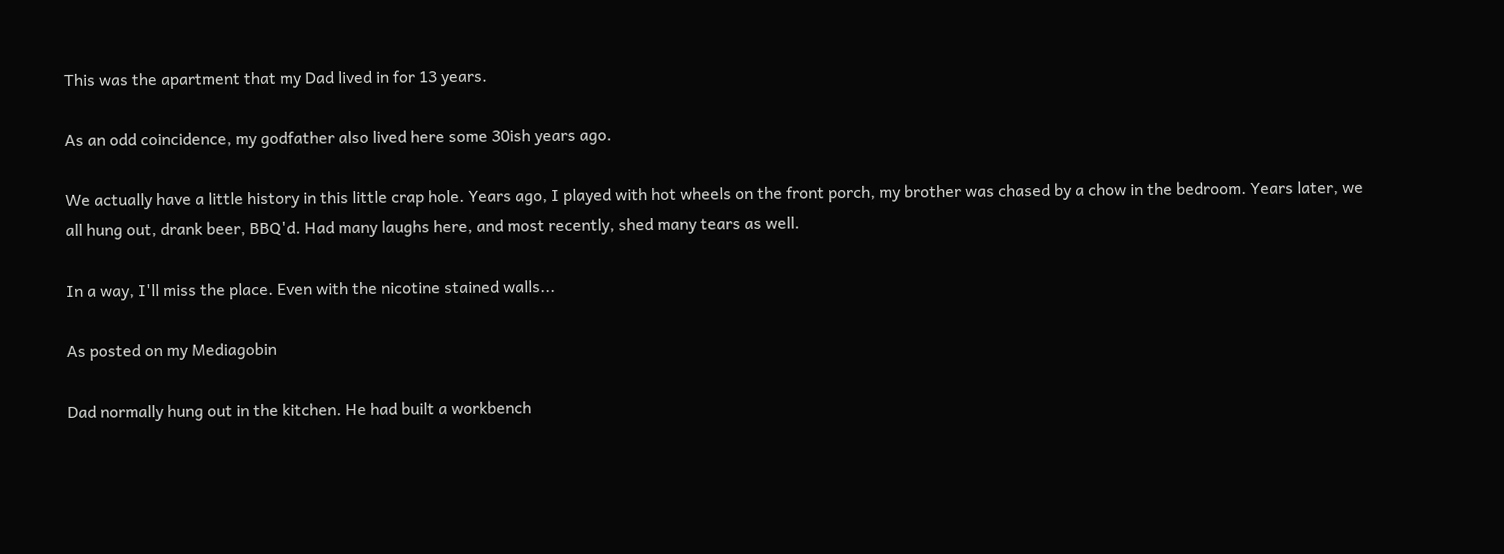This was the apartment that my Dad lived in for 13 years.

As an odd coincidence, my godfather also lived here some 30ish years ago.

We actually have a little history in this little crap hole. Years ago, I played with hot wheels on the front porch, my brother was chased by a chow in the bedroom. Years later, we all hung out, drank beer, BBQ'd. Had many laughs here, and most recently, shed many tears as well.

In a way, I'll miss the place. Even with the nicotine stained walls...

As posted on my Mediagobin

Dad normally hung out in the kitchen. He had built a workbench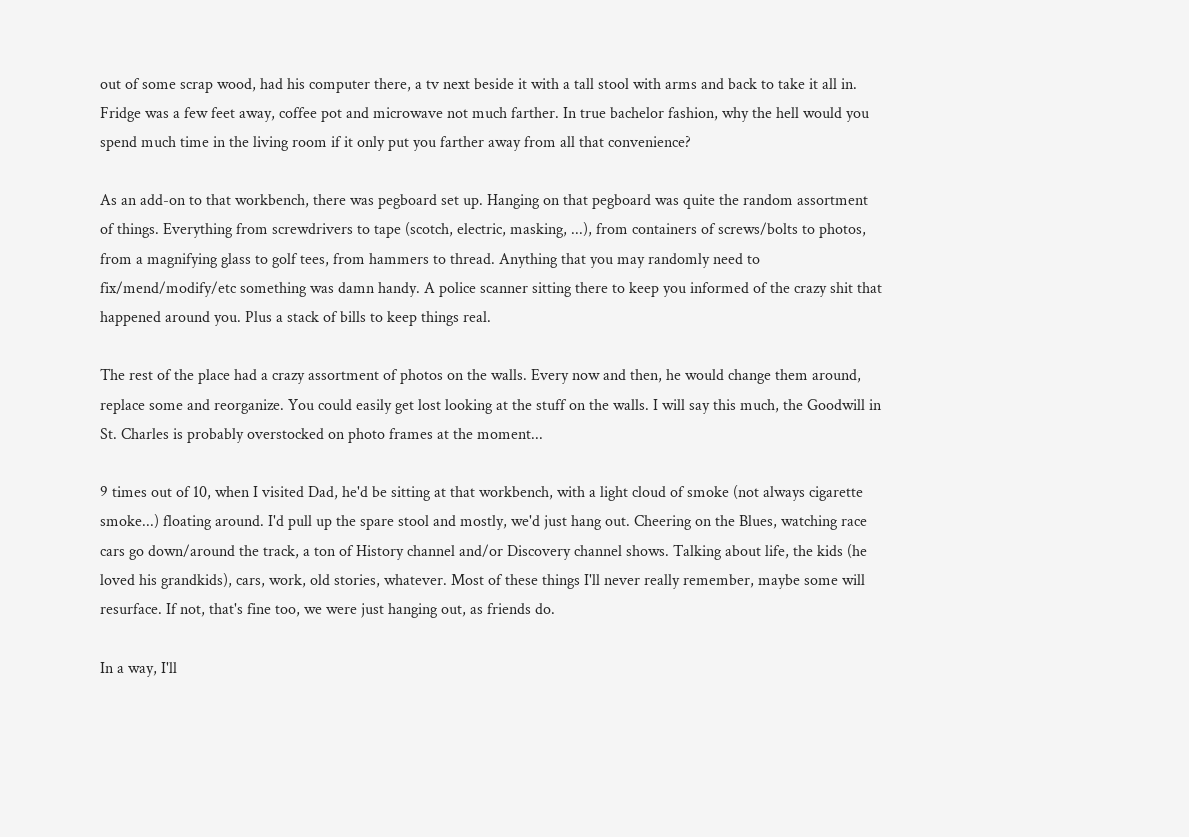out of some scrap wood, had his computer there, a tv next beside it with a tall stool with arms and back to take it all in. Fridge was a few feet away, coffee pot and microwave not much farther. In true bachelor fashion, why the hell would you spend much time in the living room if it only put you farther away from all that convenience?

As an add-on to that workbench, there was pegboard set up. Hanging on that pegboard was quite the random assortment of things. Everything from screwdrivers to tape (scotch, electric, masking, ...), from containers of screws/bolts to photos, from a magnifying glass to golf tees, from hammers to thread. Anything that you may randomly need to fix/mend/modify/etc something was damn handy. A police scanner sitting there to keep you informed of the crazy shit that happened around you. Plus a stack of bills to keep things real.

The rest of the place had a crazy assortment of photos on the walls. Every now and then, he would change them around, replace some and reorganize. You could easily get lost looking at the stuff on the walls. I will say this much, the Goodwill in St. Charles is probably overstocked on photo frames at the moment...

9 times out of 10, when I visited Dad, he'd be sitting at that workbench, with a light cloud of smoke (not always cigarette smoke...) floating around. I'd pull up the spare stool and mostly, we'd just hang out. Cheering on the Blues, watching race cars go down/around the track, a ton of History channel and/or Discovery channel shows. Talking about life, the kids (he loved his grandkids), cars, work, old stories, whatever. Most of these things I'll never really remember, maybe some will resurface. If not, that's fine too, we were just hanging out, as friends do.

In a way, I'll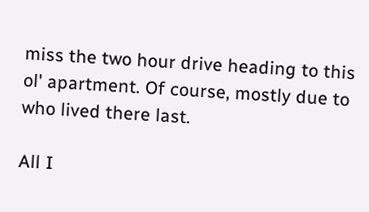miss the two hour drive heading to this ol' apartment. Of course, mostly due to who lived there last.

All I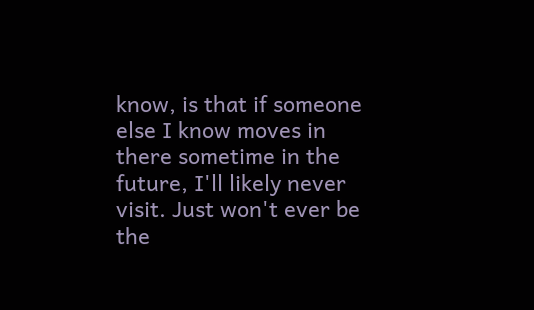know, is that if someone else I know moves in there sometime in the future, I'll likely never visit. Just won't ever be the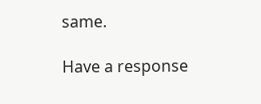same.

Have a response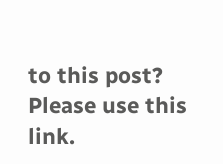to this post? Please use this link.